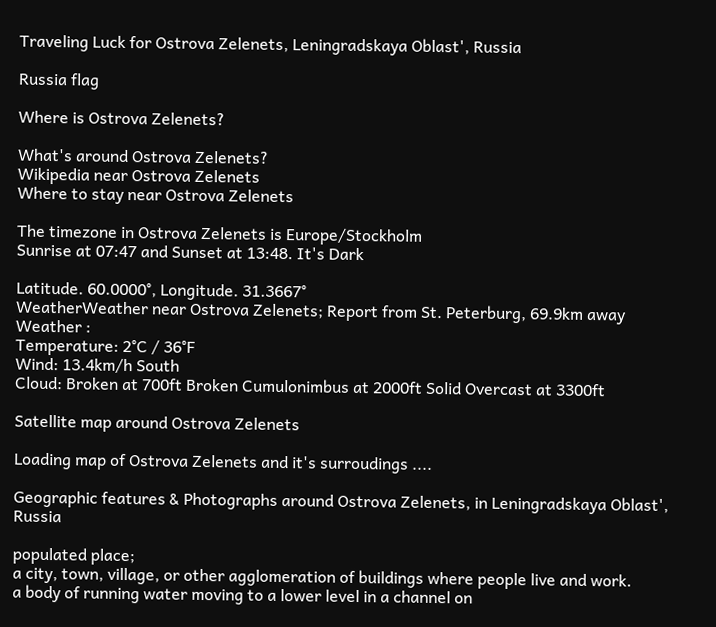Traveling Luck for Ostrova Zelenets, Leningradskaya Oblast', Russia

Russia flag

Where is Ostrova Zelenets?

What's around Ostrova Zelenets?
Wikipedia near Ostrova Zelenets
Where to stay near Ostrova Zelenets

The timezone in Ostrova Zelenets is Europe/Stockholm
Sunrise at 07:47 and Sunset at 13:48. It's Dark

Latitude. 60.0000°, Longitude. 31.3667°
WeatherWeather near Ostrova Zelenets; Report from St. Peterburg, 69.9km away
Weather :
Temperature: 2°C / 36°F
Wind: 13.4km/h South
Cloud: Broken at 700ft Broken Cumulonimbus at 2000ft Solid Overcast at 3300ft

Satellite map around Ostrova Zelenets

Loading map of Ostrova Zelenets and it's surroudings ....

Geographic features & Photographs around Ostrova Zelenets, in Leningradskaya Oblast', Russia

populated place;
a city, town, village, or other agglomeration of buildings where people live and work.
a body of running water moving to a lower level in a channel on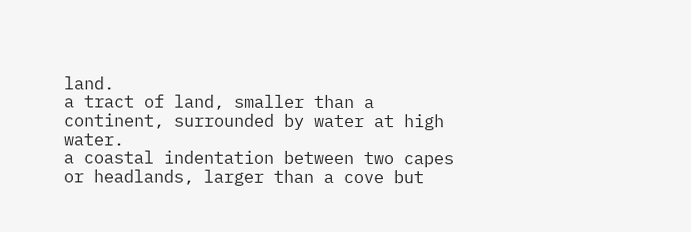land.
a tract of land, smaller than a continent, surrounded by water at high water.
a coastal indentation between two capes or headlands, larger than a cove but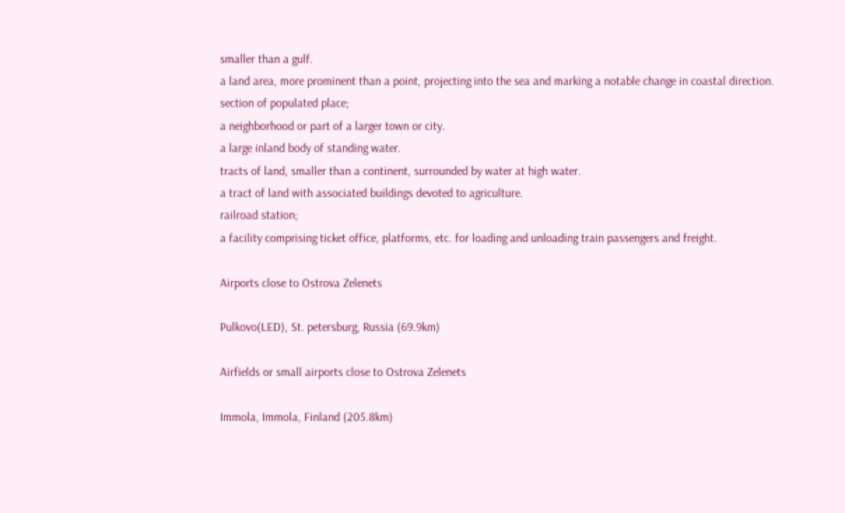smaller than a gulf.
a land area, more prominent than a point, projecting into the sea and marking a notable change in coastal direction.
section of populated place;
a neighborhood or part of a larger town or city.
a large inland body of standing water.
tracts of land, smaller than a continent, surrounded by water at high water.
a tract of land with associated buildings devoted to agriculture.
railroad station;
a facility comprising ticket office, platforms, etc. for loading and unloading train passengers and freight.

Airports close to Ostrova Zelenets

Pulkovo(LED), St. petersburg, Russia (69.9km)

Airfields or small airports close to Ostrova Zelenets

Immola, Immola, Finland (205.8km)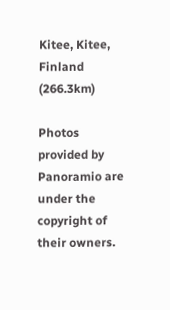Kitee, Kitee, Finland (266.3km)

Photos provided by Panoramio are under the copyright of their owners.